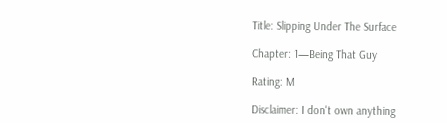Title: Slipping Under The Surface

Chapter: 1—Being That Guy

Rating: M

Disclaimer: I don't own anything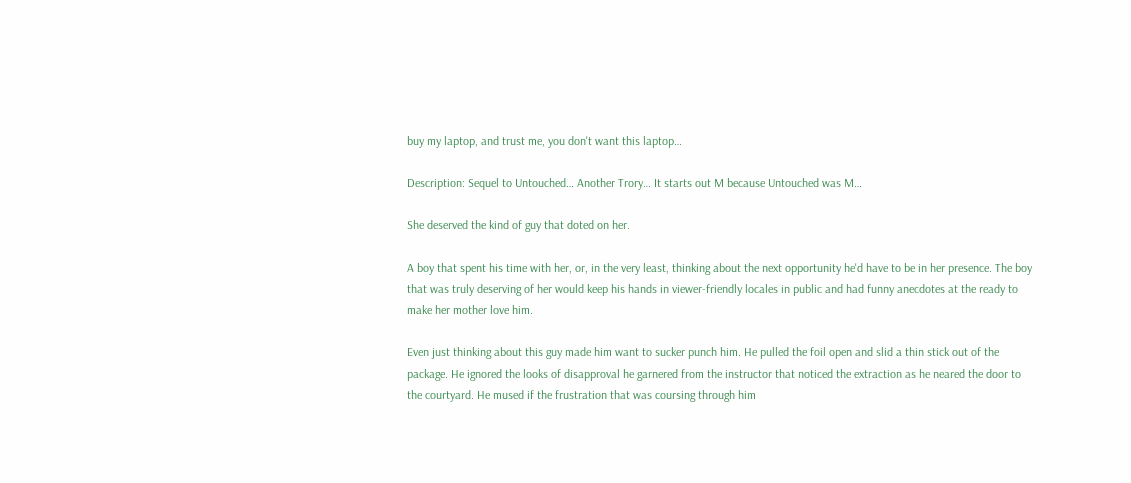buy my laptop, and trust me, you don't want this laptop…

Description: Sequel to Untouched… Another Trory… It starts out M because Untouched was M…

She deserved the kind of guy that doted on her.

A boy that spent his time with her, or, in the very least, thinking about the next opportunity he'd have to be in her presence. The boy that was truly deserving of her would keep his hands in viewer-friendly locales in public and had funny anecdotes at the ready to make her mother love him.

Even just thinking about this guy made him want to sucker punch him. He pulled the foil open and slid a thin stick out of the package. He ignored the looks of disapproval he garnered from the instructor that noticed the extraction as he neared the door to the courtyard. He mused if the frustration that was coursing through him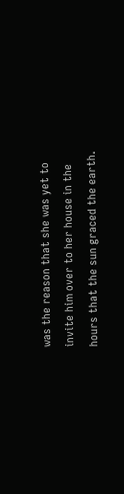was the reason that she was yet to invite him over to her house in the hours that the sun graced the earth.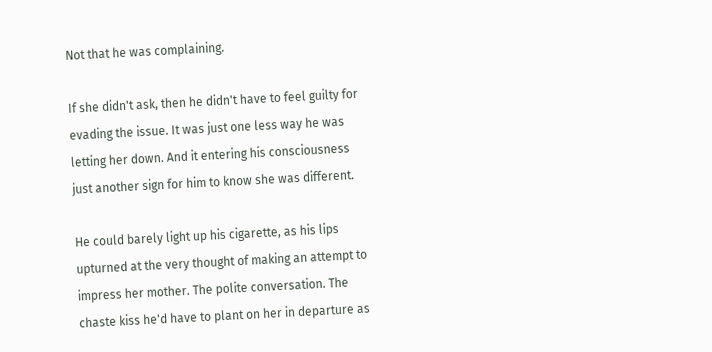Not that he was complaining.

If she didn't ask, then he didn't have to feel guilty for evading the issue. It was just one less way he was letting her down. And it entering his consciousness just another sign for him to know she was different.

He could barely light up his cigarette, as his lips upturned at the very thought of making an attempt to impress her mother. The polite conversation. The chaste kiss he'd have to plant on her in departure as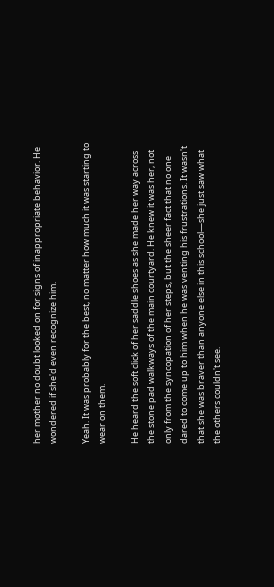her mother no doubt looked on for signs of inappropriate behavior. He wondered if she'd even recognize him.

Yeah. It was probably for the best, no matter how much it was starting to wear on them.

He heard the soft click of her saddle shoes as she made her way across the stone pad walkways of the main courtyard. He knew it was her, not only from the syncopation of her steps, but the sheer fact that no one dared to come up to him when he was venting his frustrations. It wasn't that she was braver than anyone else in this school—she just saw what the others couldn't see.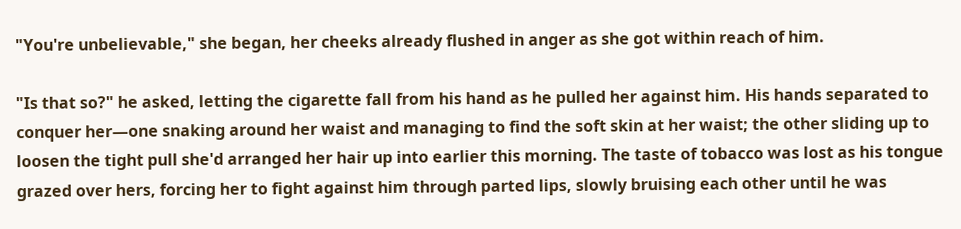"You're unbelievable," she began, her cheeks already flushed in anger as she got within reach of him.

"Is that so?" he asked, letting the cigarette fall from his hand as he pulled her against him. His hands separated to conquer her—one snaking around her waist and managing to find the soft skin at her waist; the other sliding up to loosen the tight pull she'd arranged her hair up into earlier this morning. The taste of tobacco was lost as his tongue grazed over hers, forcing her to fight against him through parted lips, slowly bruising each other until he was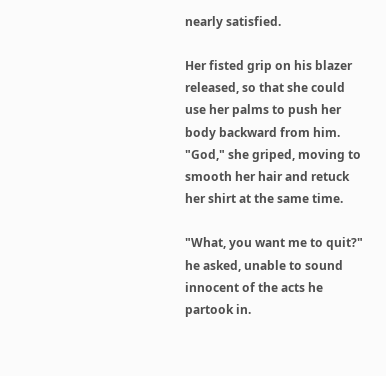nearly satisfied.

Her fisted grip on his blazer released, so that she could use her palms to push her body backward from him. "God," she griped, moving to smooth her hair and retuck her shirt at the same time.

"What, you want me to quit?" he asked, unable to sound innocent of the acts he partook in.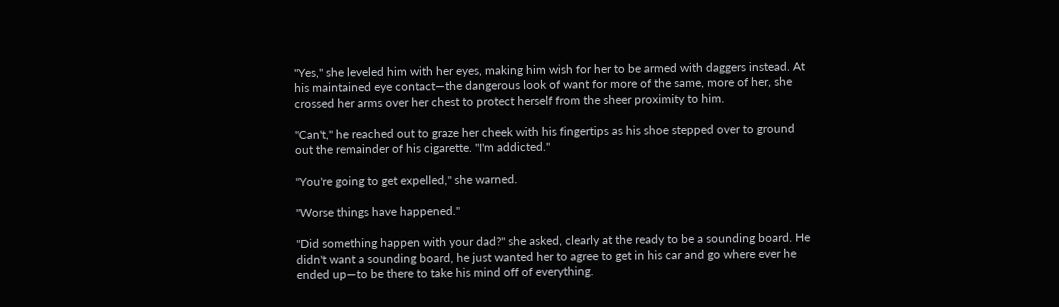"Yes," she leveled him with her eyes, making him wish for her to be armed with daggers instead. At his maintained eye contact—the dangerous look of want for more of the same, more of her, she crossed her arms over her chest to protect herself from the sheer proximity to him.

"Can't," he reached out to graze her cheek with his fingertips as his shoe stepped over to ground out the remainder of his cigarette. "I'm addicted."

"You're going to get expelled," she warned.

"Worse things have happened."

"Did something happen with your dad?" she asked, clearly at the ready to be a sounding board. He didn't want a sounding board, he just wanted her to agree to get in his car and go where ever he ended up—to be there to take his mind off of everything.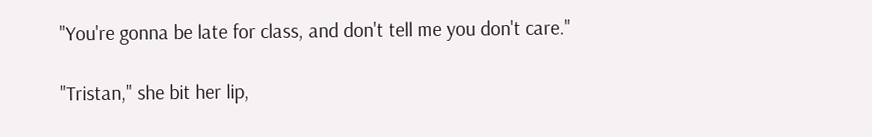"You're gonna be late for class, and don't tell me you don't care."

"Tristan," she bit her lip,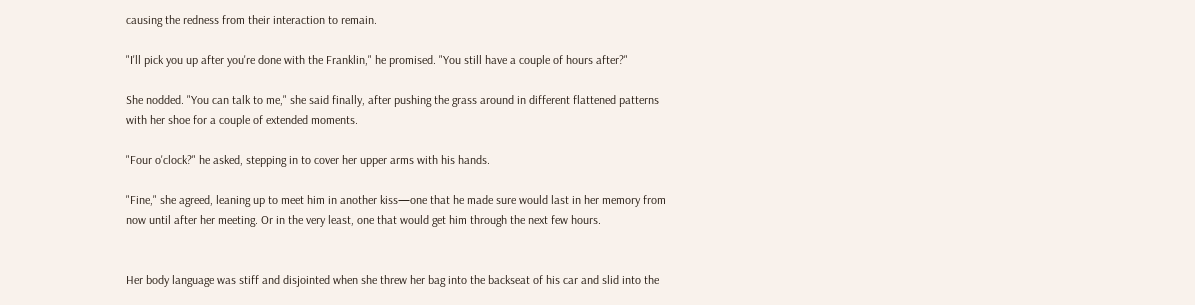causing the redness from their interaction to remain.

"I'll pick you up after you're done with the Franklin," he promised. "You still have a couple of hours after?"

She nodded. "You can talk to me," she said finally, after pushing the grass around in different flattened patterns with her shoe for a couple of extended moments.

"Four o'clock?" he asked, stepping in to cover her upper arms with his hands.

"Fine," she agreed, leaning up to meet him in another kiss—one that he made sure would last in her memory from now until after her meeting. Or in the very least, one that would get him through the next few hours.


Her body language was stiff and disjointed when she threw her bag into the backseat of his car and slid into the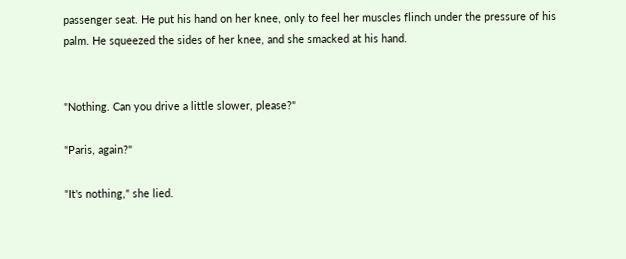passenger seat. He put his hand on her knee, only to feel her muscles flinch under the pressure of his palm. He squeezed the sides of her knee, and she smacked at his hand.


"Nothing. Can you drive a little slower, please?"

"Paris, again?"

"It's nothing," she lied.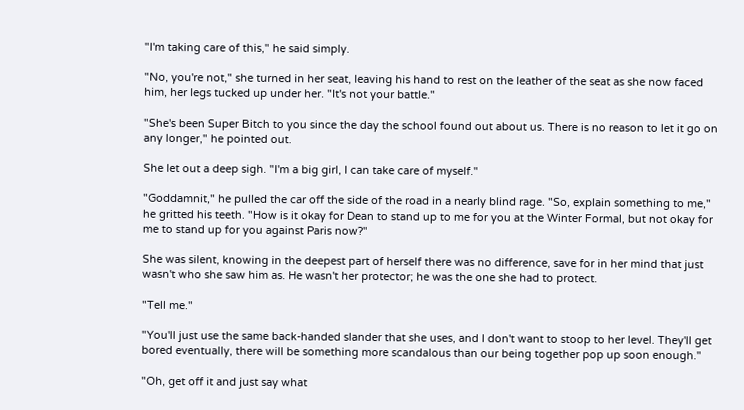"I'm taking care of this," he said simply.

"No, you're not," she turned in her seat, leaving his hand to rest on the leather of the seat as she now faced him, her legs tucked up under her. "It's not your battle."

"She's been Super Bitch to you since the day the school found out about us. There is no reason to let it go on any longer," he pointed out.

She let out a deep sigh. "I'm a big girl, I can take care of myself."

"Goddamnit," he pulled the car off the side of the road in a nearly blind rage. "So, explain something to me," he gritted his teeth. "How is it okay for Dean to stand up to me for you at the Winter Formal, but not okay for me to stand up for you against Paris now?"

She was silent, knowing in the deepest part of herself there was no difference, save for in her mind that just wasn't who she saw him as. He wasn't her protector; he was the one she had to protect.

"Tell me."

"You'll just use the same back-handed slander that she uses, and I don't want to stoop to her level. They'll get bored eventually, there will be something more scandalous than our being together pop up soon enough."

"Oh, get off it and just say what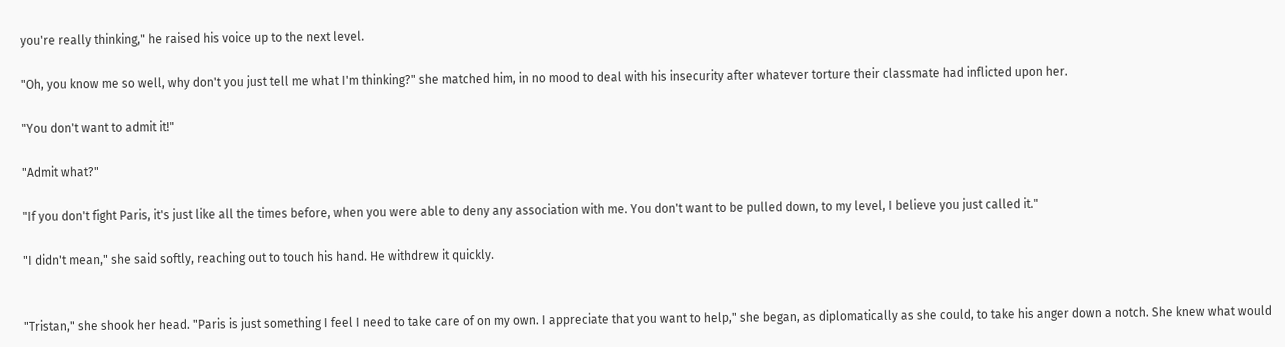you're really thinking," he raised his voice up to the next level.

"Oh, you know me so well, why don't you just tell me what I'm thinking?" she matched him, in no mood to deal with his insecurity after whatever torture their classmate had inflicted upon her.

"You don't want to admit it!"

"Admit what?"

"If you don't fight Paris, it's just like all the times before, when you were able to deny any association with me. You don't want to be pulled down, to my level, I believe you just called it."

"I didn't mean," she said softly, reaching out to touch his hand. He withdrew it quickly.


"Tristan," she shook her head. "Paris is just something I feel I need to take care of on my own. I appreciate that you want to help," she began, as diplomatically as she could, to take his anger down a notch. She knew what would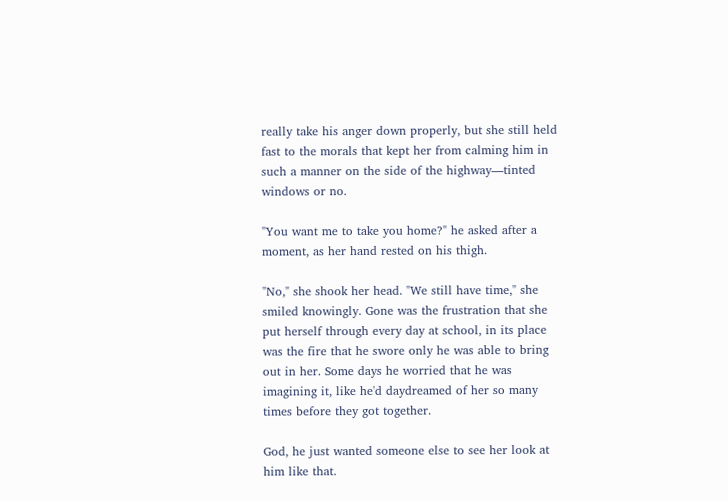really take his anger down properly, but she still held fast to the morals that kept her from calming him in such a manner on the side of the highway—tinted windows or no.

"You want me to take you home?" he asked after a moment, as her hand rested on his thigh.

"No," she shook her head. "We still have time," she smiled knowingly. Gone was the frustration that she put herself through every day at school, in its place was the fire that he swore only he was able to bring out in her. Some days he worried that he was imagining it, like he'd daydreamed of her so many times before they got together.

God, he just wanted someone else to see her look at him like that.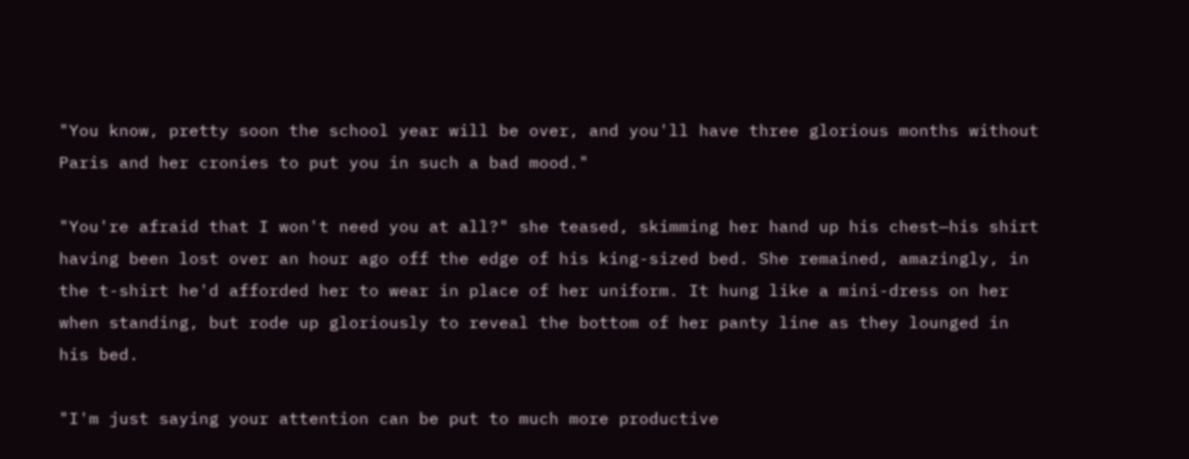"You know, pretty soon the school year will be over, and you'll have three glorious months without Paris and her cronies to put you in such a bad mood."

"You're afraid that I won't need you at all?" she teased, skimming her hand up his chest—his shirt having been lost over an hour ago off the edge of his king-sized bed. She remained, amazingly, in the t-shirt he'd afforded her to wear in place of her uniform. It hung like a mini-dress on her when standing, but rode up gloriously to reveal the bottom of her panty line as they lounged in his bed.

"I'm just saying your attention can be put to much more productive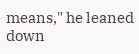means," he leaned down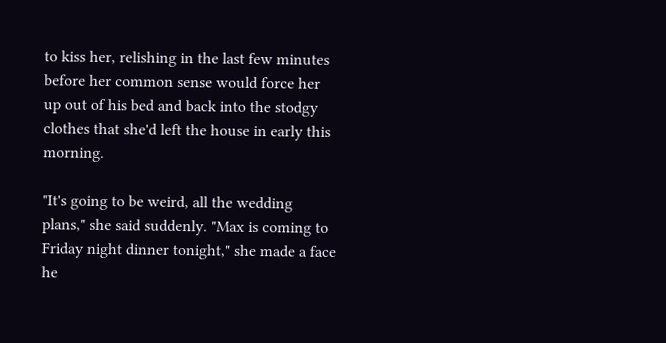to kiss her, relishing in the last few minutes before her common sense would force her up out of his bed and back into the stodgy clothes that she'd left the house in early this morning.

"It's going to be weird, all the wedding plans," she said suddenly. "Max is coming to Friday night dinner tonight," she made a face he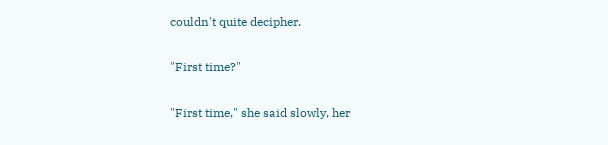couldn't quite decipher.

"First time?"

"First time," she said slowly, her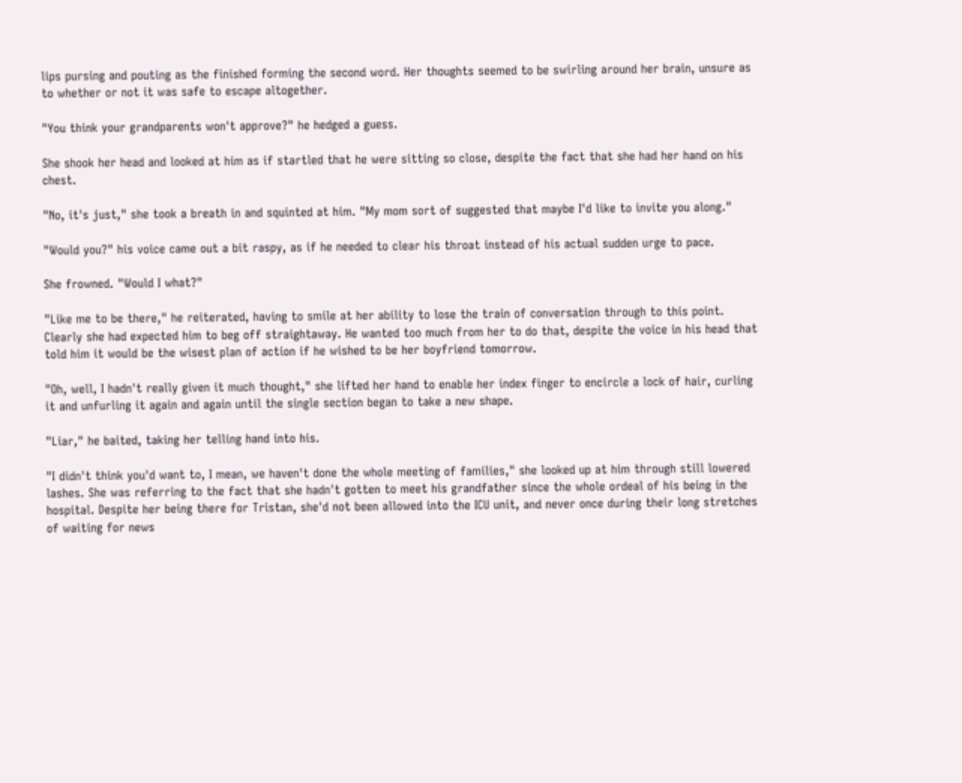lips pursing and pouting as the finished forming the second word. Her thoughts seemed to be swirling around her brain, unsure as to whether or not it was safe to escape altogether.

"You think your grandparents won't approve?" he hedged a guess.

She shook her head and looked at him as if startled that he were sitting so close, despite the fact that she had her hand on his chest.

"No, it's just," she took a breath in and squinted at him. "My mom sort of suggested that maybe I'd like to invite you along."

"Would you?" his voice came out a bit raspy, as if he needed to clear his throat instead of his actual sudden urge to pace.

She frowned. "Would I what?"

"Like me to be there," he reiterated, having to smile at her ability to lose the train of conversation through to this point. Clearly she had expected him to beg off straightaway. He wanted too much from her to do that, despite the voice in his head that told him it would be the wisest plan of action if he wished to be her boyfriend tomorrow.

"Oh, well, I hadn't really given it much thought," she lifted her hand to enable her index finger to encircle a lock of hair, curling it and unfurling it again and again until the single section began to take a new shape.

"Liar," he baited, taking her telling hand into his.

"I didn't think you'd want to, I mean, we haven't done the whole meeting of families," she looked up at him through still lowered lashes. She was referring to the fact that she hadn't gotten to meet his grandfather since the whole ordeal of his being in the hospital. Despite her being there for Tristan, she'd not been allowed into the ICU unit, and never once during their long stretches of waiting for news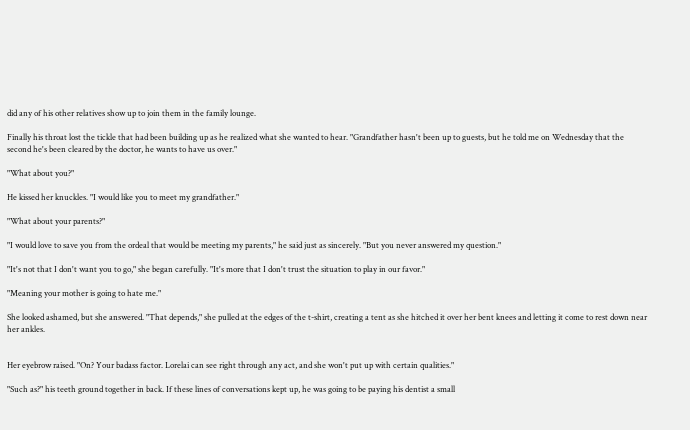did any of his other relatives show up to join them in the family lounge.

Finally his throat lost the tickle that had been building up as he realized what she wanted to hear. "Grandfather hasn't been up to guests, but he told me on Wednesday that the second he's been cleared by the doctor, he wants to have us over."

"What about you?"

He kissed her knuckles. "I would like you to meet my grandfather."

"What about your parents?"

"I would love to save you from the ordeal that would be meeting my parents," he said just as sincerely. "But you never answered my question."

"It's not that I don't want you to go," she began carefully. "It's more that I don't trust the situation to play in our favor."

"Meaning your mother is going to hate me."

She looked ashamed, but she answered. "That depends," she pulled at the edges of the t-shirt, creating a tent as she hitched it over her bent knees and letting it come to rest down near her ankles.


Her eyebrow raised. "On? Your badass factor. Lorelai can see right through any act, and she won't put up with certain qualities."

"Such as?" his teeth ground together in back. If these lines of conversations kept up, he was going to be paying his dentist a small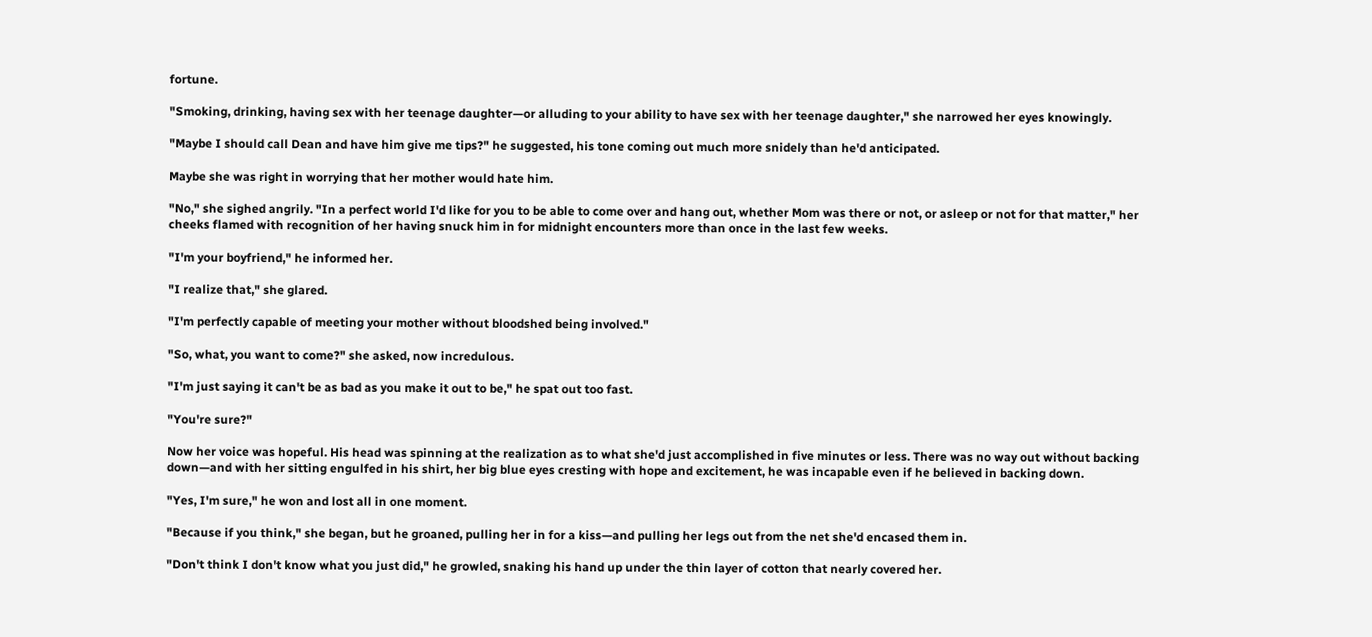fortune.

"Smoking, drinking, having sex with her teenage daughter—or alluding to your ability to have sex with her teenage daughter," she narrowed her eyes knowingly.

"Maybe I should call Dean and have him give me tips?" he suggested, his tone coming out much more snidely than he'd anticipated.

Maybe she was right in worrying that her mother would hate him.

"No," she sighed angrily. "In a perfect world I'd like for you to be able to come over and hang out, whether Mom was there or not, or asleep or not for that matter," her cheeks flamed with recognition of her having snuck him in for midnight encounters more than once in the last few weeks.

"I'm your boyfriend," he informed her.

"I realize that," she glared.

"I'm perfectly capable of meeting your mother without bloodshed being involved."

"So, what, you want to come?" she asked, now incredulous.

"I'm just saying it can't be as bad as you make it out to be," he spat out too fast.

"You're sure?"

Now her voice was hopeful. His head was spinning at the realization as to what she'd just accomplished in five minutes or less. There was no way out without backing down—and with her sitting engulfed in his shirt, her big blue eyes cresting with hope and excitement, he was incapable even if he believed in backing down.

"Yes, I'm sure," he won and lost all in one moment.

"Because if you think," she began, but he groaned, pulling her in for a kiss—and pulling her legs out from the net she'd encased them in.

"Don't think I don't know what you just did," he growled, snaking his hand up under the thin layer of cotton that nearly covered her.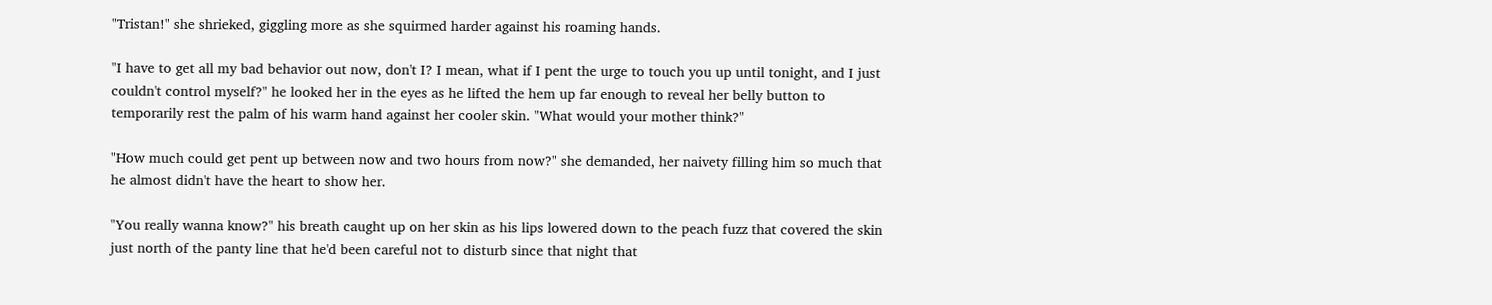"Tristan!" she shrieked, giggling more as she squirmed harder against his roaming hands.

"I have to get all my bad behavior out now, don't I? I mean, what if I pent the urge to touch you up until tonight, and I just couldn't control myself?" he looked her in the eyes as he lifted the hem up far enough to reveal her belly button to temporarily rest the palm of his warm hand against her cooler skin. "What would your mother think?"

"How much could get pent up between now and two hours from now?" she demanded, her naivety filling him so much that he almost didn't have the heart to show her.

"You really wanna know?" his breath caught up on her skin as his lips lowered down to the peach fuzz that covered the skin just north of the panty line that he'd been careful not to disturb since that night that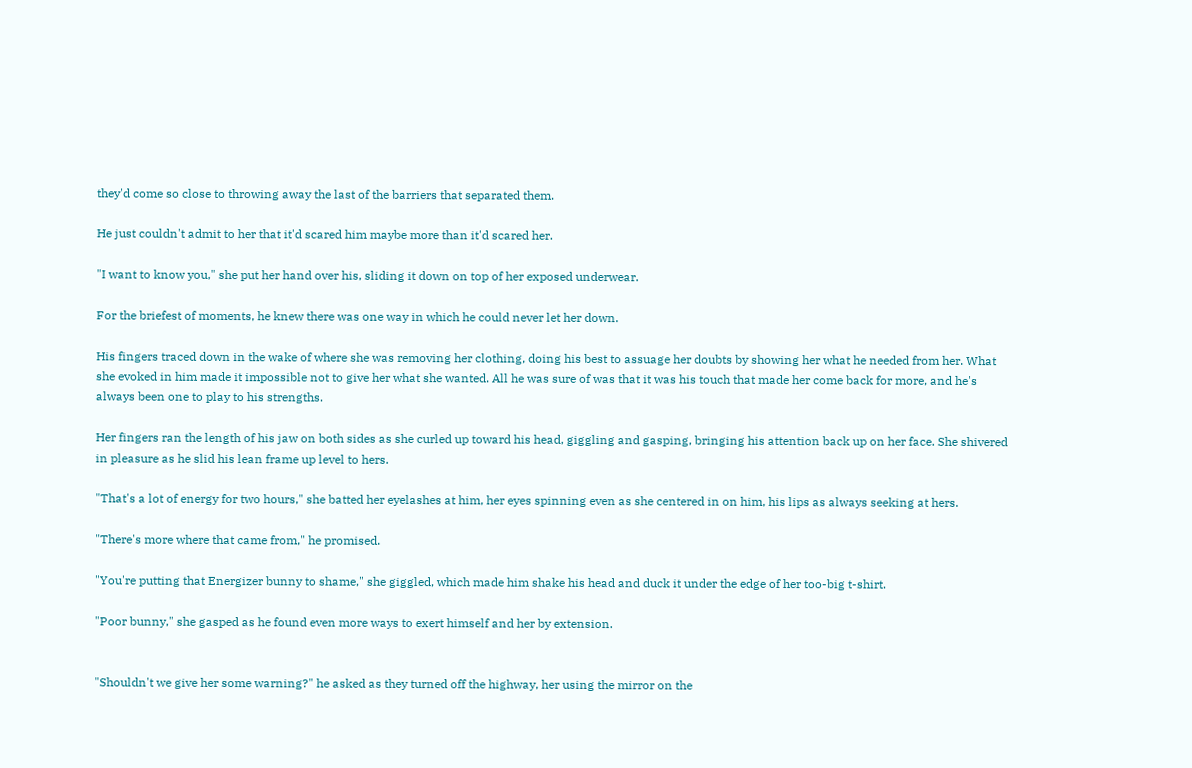they'd come so close to throwing away the last of the barriers that separated them.

He just couldn't admit to her that it'd scared him maybe more than it'd scared her.

"I want to know you," she put her hand over his, sliding it down on top of her exposed underwear.

For the briefest of moments, he knew there was one way in which he could never let her down.

His fingers traced down in the wake of where she was removing her clothing, doing his best to assuage her doubts by showing her what he needed from her. What she evoked in him made it impossible not to give her what she wanted. All he was sure of was that it was his touch that made her come back for more, and he's always been one to play to his strengths.

Her fingers ran the length of his jaw on both sides as she curled up toward his head, giggling and gasping, bringing his attention back up on her face. She shivered in pleasure as he slid his lean frame up level to hers.

"That's a lot of energy for two hours," she batted her eyelashes at him, her eyes spinning even as she centered in on him, his lips as always seeking at hers.

"There's more where that came from," he promised.

"You're putting that Energizer bunny to shame," she giggled, which made him shake his head and duck it under the edge of her too-big t-shirt.

"Poor bunny," she gasped as he found even more ways to exert himself and her by extension.


"Shouldn't we give her some warning?" he asked as they turned off the highway, her using the mirror on the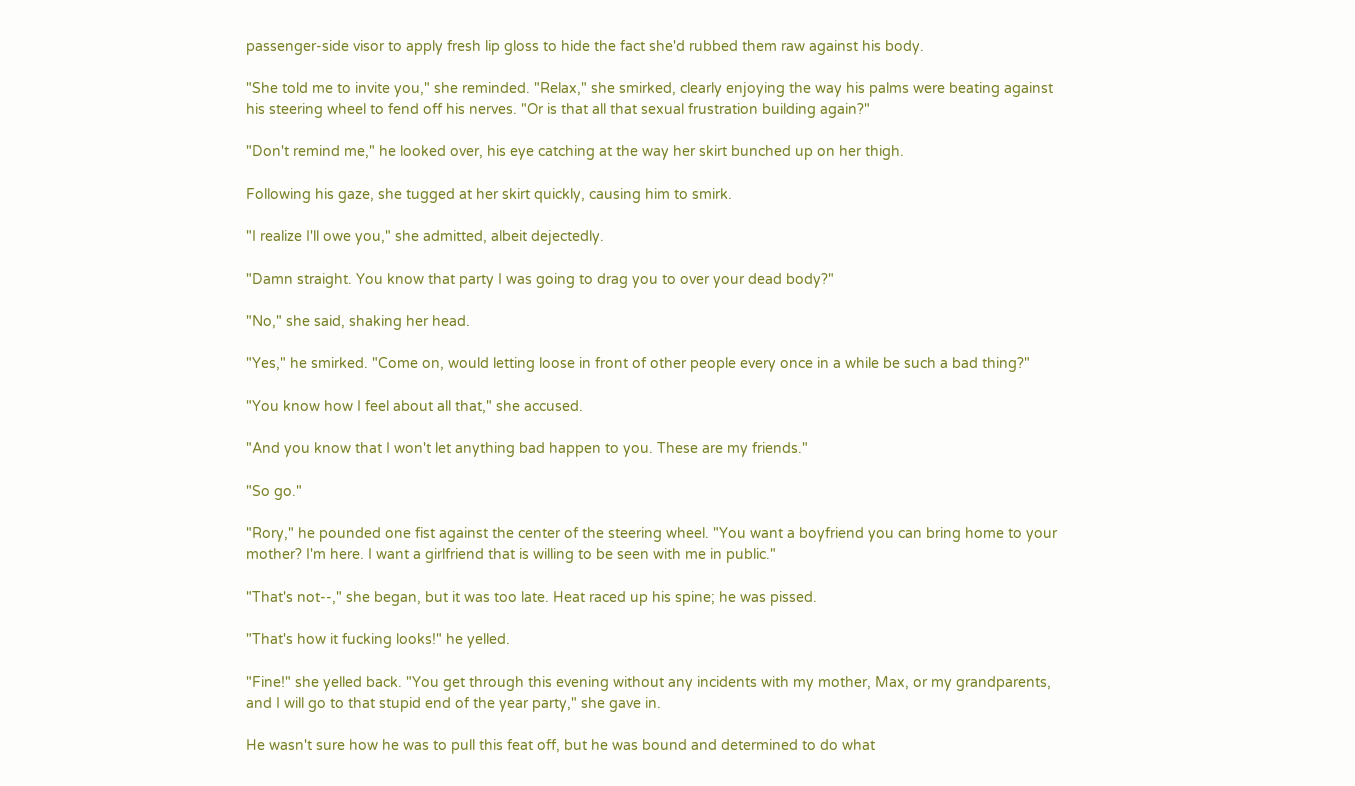passenger-side visor to apply fresh lip gloss to hide the fact she'd rubbed them raw against his body.

"She told me to invite you," she reminded. "Relax," she smirked, clearly enjoying the way his palms were beating against his steering wheel to fend off his nerves. "Or is that all that sexual frustration building again?"

"Don't remind me," he looked over, his eye catching at the way her skirt bunched up on her thigh.

Following his gaze, she tugged at her skirt quickly, causing him to smirk.

"I realize I'll owe you," she admitted, albeit dejectedly.

"Damn straight. You know that party I was going to drag you to over your dead body?"

"No," she said, shaking her head.

"Yes," he smirked. "Come on, would letting loose in front of other people every once in a while be such a bad thing?"

"You know how I feel about all that," she accused.

"And you know that I won't let anything bad happen to you. These are my friends."

"So go."

"Rory," he pounded one fist against the center of the steering wheel. "You want a boyfriend you can bring home to your mother? I'm here. I want a girlfriend that is willing to be seen with me in public."

"That's not--," she began, but it was too late. Heat raced up his spine; he was pissed.

"That's how it fucking looks!" he yelled.

"Fine!" she yelled back. "You get through this evening without any incidents with my mother, Max, or my grandparents, and I will go to that stupid end of the year party," she gave in.

He wasn't sure how he was to pull this feat off, but he was bound and determined to do what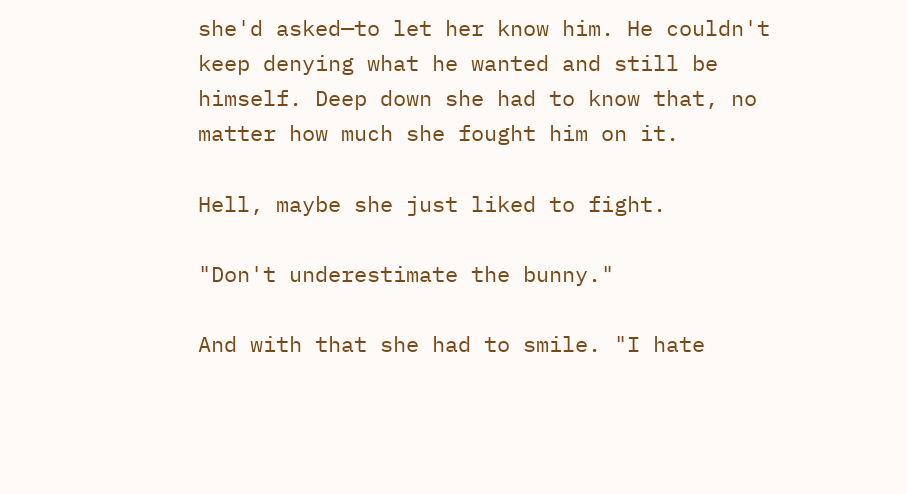she'd asked—to let her know him. He couldn't keep denying what he wanted and still be himself. Deep down she had to know that, no matter how much she fought him on it.

Hell, maybe she just liked to fight.

"Don't underestimate the bunny."

And with that she had to smile. "I hate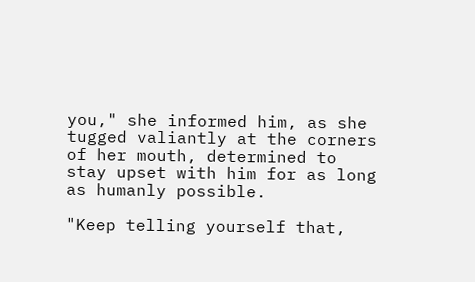you," she informed him, as she tugged valiantly at the corners of her mouth, determined to stay upset with him for as long as humanly possible.

"Keep telling yourself that,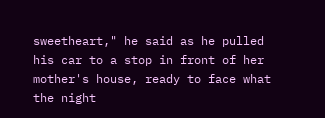sweetheart," he said as he pulled his car to a stop in front of her mother's house, ready to face what the night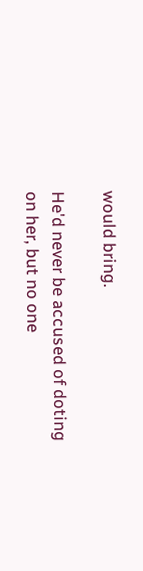would bring.

He'd never be accused of doting on her, but no one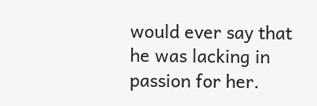would ever say that he was lacking in passion for her.